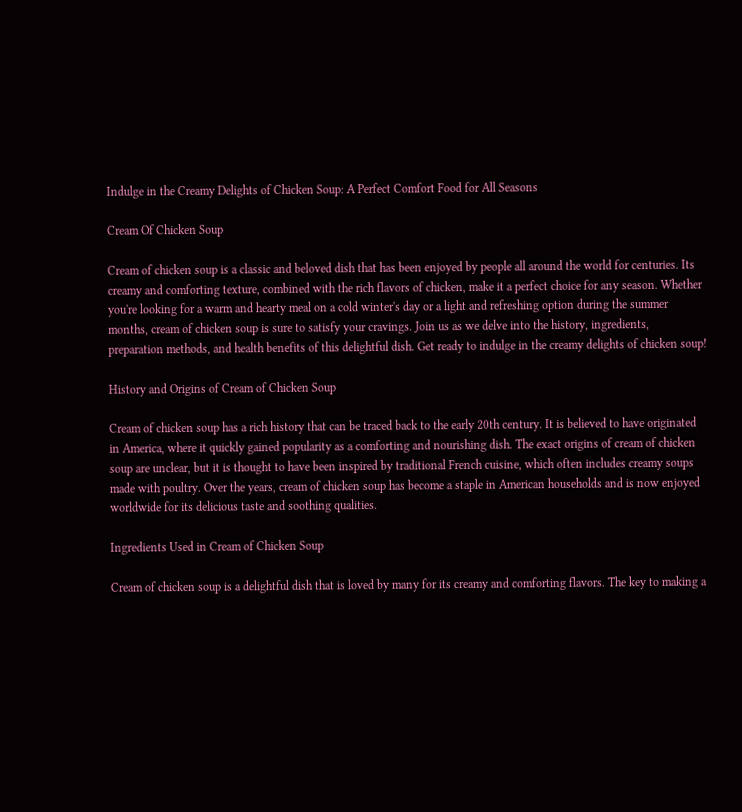Indulge in the Creamy Delights of Chicken Soup: A Perfect Comfort Food for All Seasons

Cream Of Chicken Soup

Cream of chicken soup is a classic and beloved dish that has been enjoyed by people all around the world for centuries. Its creamy and comforting texture, combined with the rich flavors of chicken, make it a perfect choice for any season. Whether you're looking for a warm and hearty meal on a cold winter's day or a light and refreshing option during the summer months, cream of chicken soup is sure to satisfy your cravings. Join us as we delve into the history, ingredients, preparation methods, and health benefits of this delightful dish. Get ready to indulge in the creamy delights of chicken soup!

History and Origins of Cream of Chicken Soup

Cream of chicken soup has a rich history that can be traced back to the early 20th century. It is believed to have originated in America, where it quickly gained popularity as a comforting and nourishing dish. The exact origins of cream of chicken soup are unclear, but it is thought to have been inspired by traditional French cuisine, which often includes creamy soups made with poultry. Over the years, cream of chicken soup has become a staple in American households and is now enjoyed worldwide for its delicious taste and soothing qualities.

Ingredients Used in Cream of Chicken Soup

Cream of chicken soup is a delightful dish that is loved by many for its creamy and comforting flavors. The key to making a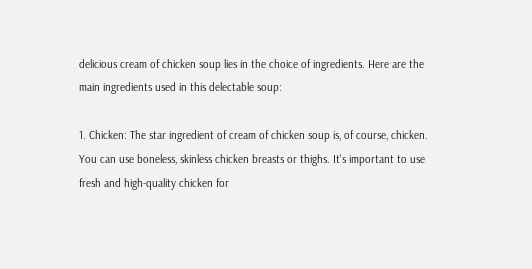delicious cream of chicken soup lies in the choice of ingredients. Here are the main ingredients used in this delectable soup:

1. Chicken: The star ingredient of cream of chicken soup is, of course, chicken. You can use boneless, skinless chicken breasts or thighs. It's important to use fresh and high-quality chicken for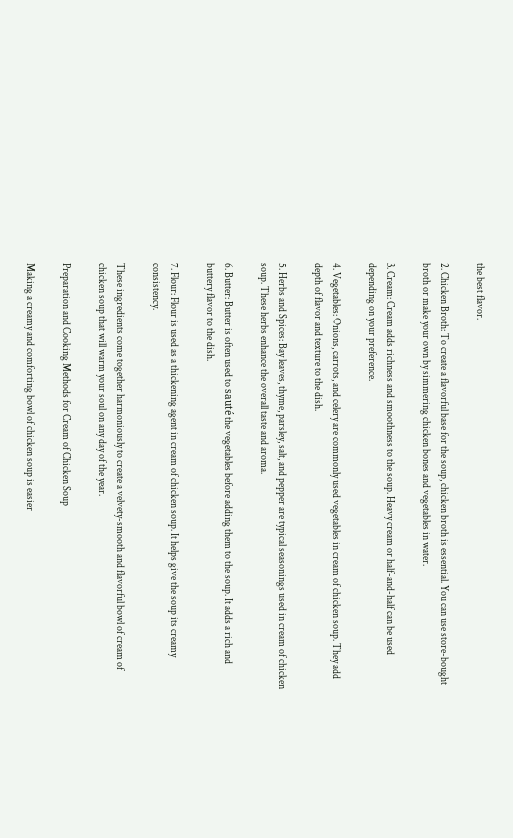the best flavor.

2. Chicken Broth: To create a flavorful base for the soup, chicken broth is essential. You can use store-bought broth or make your own by simmering chicken bones and vegetables in water.

3. Cream: Cream adds richness and smoothness to the soup. Heavy cream or half-and-half can be used depending on your preference.

4. Vegetables: Onions, carrots, and celery are commonly used vegetables in cream of chicken soup. They add depth of flavor and texture to the dish.

5. Herbs and Spices: Bay leaves, thyme, parsley, salt, and pepper are typical seasonings used in cream of chicken soup. These herbs enhance the overall taste and aroma.

6. Butter: Butter is often used to sauté the vegetables before adding them to the soup. It adds a rich and buttery flavor to the dish.

7. Flour: Flour is used as a thickening agent in cream of chicken soup. It helps give the soup its creamy consistency.

These ingredients come together harmoniously to create a velvety-smooth and flavorful bowl of cream of chicken soup that will warm your soul on any day of the year.

Preparation and Cooking Methods for Cream of Chicken Soup

Making a creamy and comforting bowl of chicken soup is easier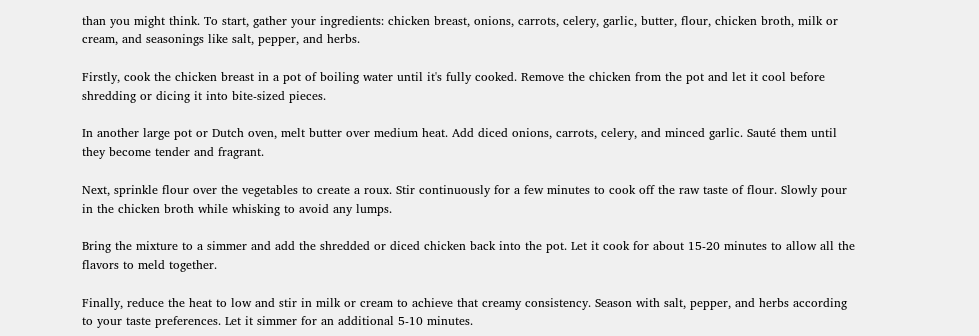than you might think. To start, gather your ingredients: chicken breast, onions, carrots, celery, garlic, butter, flour, chicken broth, milk or cream, and seasonings like salt, pepper, and herbs.

Firstly, cook the chicken breast in a pot of boiling water until it's fully cooked. Remove the chicken from the pot and let it cool before shredding or dicing it into bite-sized pieces.

In another large pot or Dutch oven, melt butter over medium heat. Add diced onions, carrots, celery, and minced garlic. Sauté them until they become tender and fragrant.

Next, sprinkle flour over the vegetables to create a roux. Stir continuously for a few minutes to cook off the raw taste of flour. Slowly pour in the chicken broth while whisking to avoid any lumps.

Bring the mixture to a simmer and add the shredded or diced chicken back into the pot. Let it cook for about 15-20 minutes to allow all the flavors to meld together.

Finally, reduce the heat to low and stir in milk or cream to achieve that creamy consistency. Season with salt, pepper, and herbs according to your taste preferences. Let it simmer for an additional 5-10 minutes.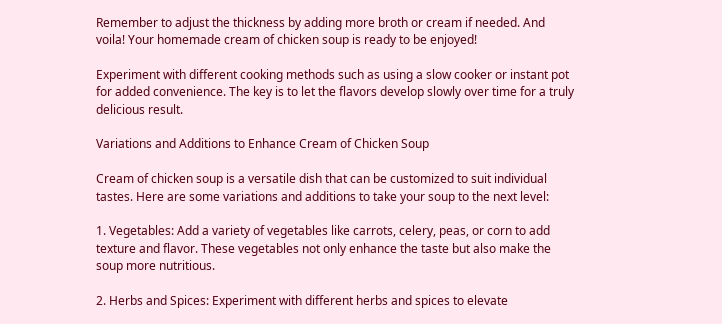Remember to adjust the thickness by adding more broth or cream if needed. And voila! Your homemade cream of chicken soup is ready to be enjoyed!

Experiment with different cooking methods such as using a slow cooker or instant pot for added convenience. The key is to let the flavors develop slowly over time for a truly delicious result.

Variations and Additions to Enhance Cream of Chicken Soup

Cream of chicken soup is a versatile dish that can be customized to suit individual tastes. Here are some variations and additions to take your soup to the next level:

1. Vegetables: Add a variety of vegetables like carrots, celery, peas, or corn to add texture and flavor. These vegetables not only enhance the taste but also make the soup more nutritious.

2. Herbs and Spices: Experiment with different herbs and spices to elevate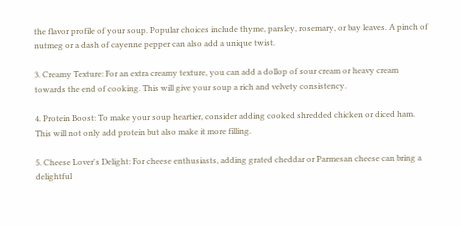the flavor profile of your soup. Popular choices include thyme, parsley, rosemary, or bay leaves. A pinch of nutmeg or a dash of cayenne pepper can also add a unique twist.

3. Creamy Texture: For an extra creamy texture, you can add a dollop of sour cream or heavy cream towards the end of cooking. This will give your soup a rich and velvety consistency.

4. Protein Boost: To make your soup heartier, consider adding cooked shredded chicken or diced ham. This will not only add protein but also make it more filling.

5. Cheese Lover's Delight: For cheese enthusiasts, adding grated cheddar or Parmesan cheese can bring a delightful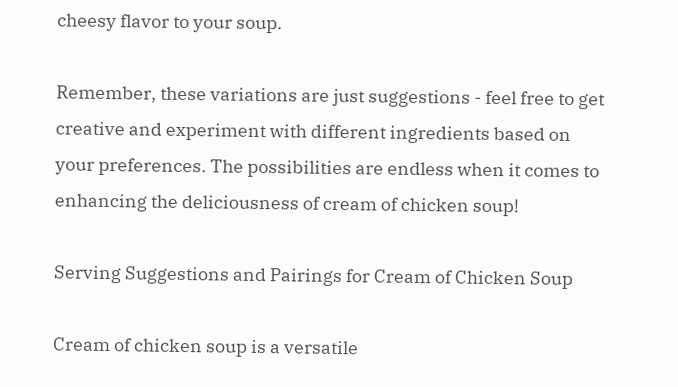cheesy flavor to your soup.

Remember, these variations are just suggestions - feel free to get creative and experiment with different ingredients based on your preferences. The possibilities are endless when it comes to enhancing the deliciousness of cream of chicken soup!

Serving Suggestions and Pairings for Cream of Chicken Soup

Cream of chicken soup is a versatile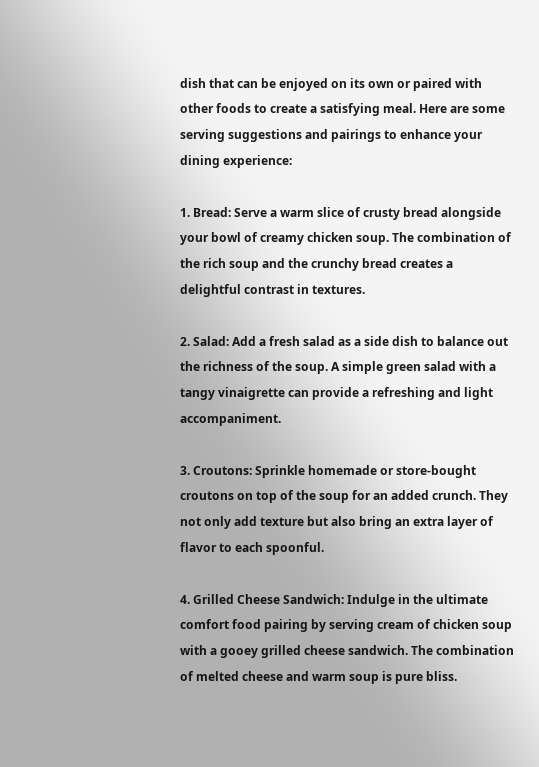dish that can be enjoyed on its own or paired with other foods to create a satisfying meal. Here are some serving suggestions and pairings to enhance your dining experience:

1. Bread: Serve a warm slice of crusty bread alongside your bowl of creamy chicken soup. The combination of the rich soup and the crunchy bread creates a delightful contrast in textures.

2. Salad: Add a fresh salad as a side dish to balance out the richness of the soup. A simple green salad with a tangy vinaigrette can provide a refreshing and light accompaniment.

3. Croutons: Sprinkle homemade or store-bought croutons on top of the soup for an added crunch. They not only add texture but also bring an extra layer of flavor to each spoonful.

4. Grilled Cheese Sandwich: Indulge in the ultimate comfort food pairing by serving cream of chicken soup with a gooey grilled cheese sandwich. The combination of melted cheese and warm soup is pure bliss.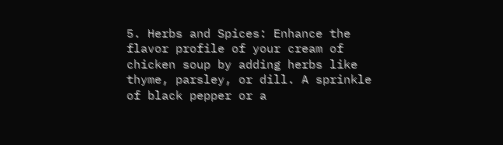5. Herbs and Spices: Enhance the flavor profile of your cream of chicken soup by adding herbs like thyme, parsley, or dill. A sprinkle of black pepper or a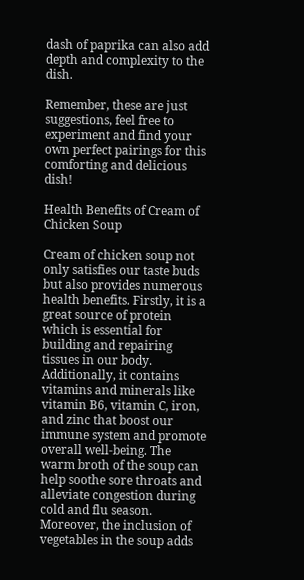dash of paprika can also add depth and complexity to the dish.

Remember, these are just suggestions, feel free to experiment and find your own perfect pairings for this comforting and delicious dish!

Health Benefits of Cream of Chicken Soup

Cream of chicken soup not only satisfies our taste buds but also provides numerous health benefits. Firstly, it is a great source of protein which is essential for building and repairing tissues in our body. Additionally, it contains vitamins and minerals like vitamin B6, vitamin C, iron, and zinc that boost our immune system and promote overall well-being. The warm broth of the soup can help soothe sore throats and alleviate congestion during cold and flu season. Moreover, the inclusion of vegetables in the soup adds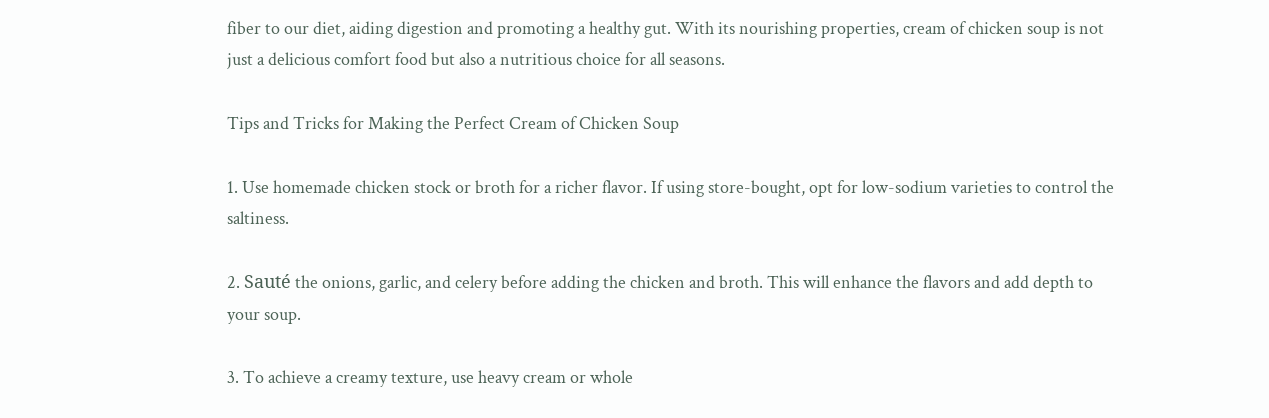fiber to our diet, aiding digestion and promoting a healthy gut. With its nourishing properties, cream of chicken soup is not just a delicious comfort food but also a nutritious choice for all seasons.

Tips and Tricks for Making the Perfect Cream of Chicken Soup

1. Use homemade chicken stock or broth for a richer flavor. If using store-bought, opt for low-sodium varieties to control the saltiness.

2. Sauté the onions, garlic, and celery before adding the chicken and broth. This will enhance the flavors and add depth to your soup.

3. To achieve a creamy texture, use heavy cream or whole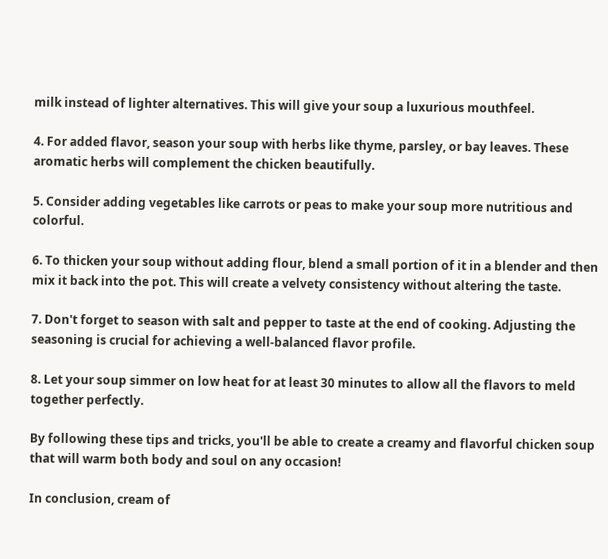milk instead of lighter alternatives. This will give your soup a luxurious mouthfeel.

4. For added flavor, season your soup with herbs like thyme, parsley, or bay leaves. These aromatic herbs will complement the chicken beautifully.

5. Consider adding vegetables like carrots or peas to make your soup more nutritious and colorful.

6. To thicken your soup without adding flour, blend a small portion of it in a blender and then mix it back into the pot. This will create a velvety consistency without altering the taste.

7. Don't forget to season with salt and pepper to taste at the end of cooking. Adjusting the seasoning is crucial for achieving a well-balanced flavor profile.

8. Let your soup simmer on low heat for at least 30 minutes to allow all the flavors to meld together perfectly.

By following these tips and tricks, you'll be able to create a creamy and flavorful chicken soup that will warm both body and soul on any occasion!

In conclusion, cream of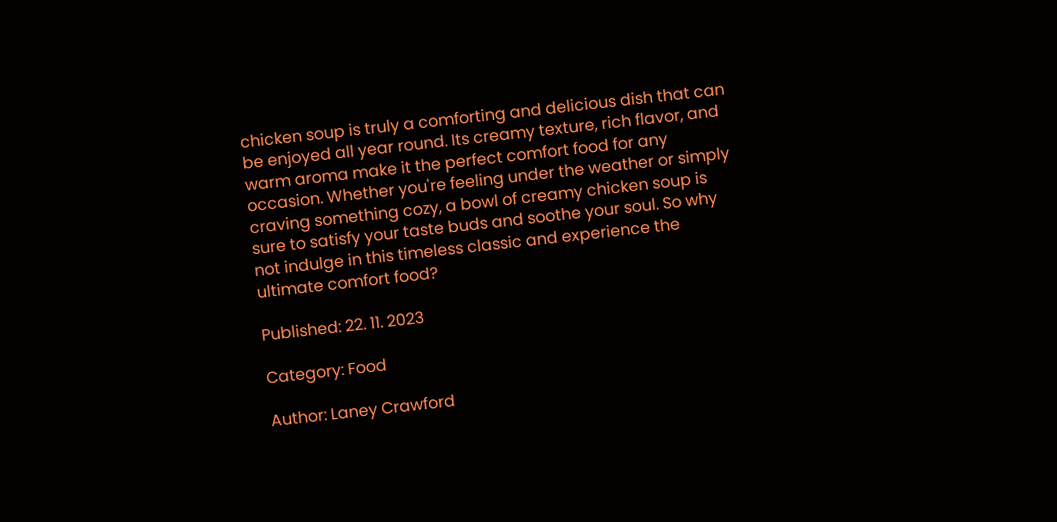chicken soup is truly a comforting and delicious dish that can be enjoyed all year round. Its creamy texture, rich flavor, and warm aroma make it the perfect comfort food for any occasion. Whether you're feeling under the weather or simply craving something cozy, a bowl of creamy chicken soup is sure to satisfy your taste buds and soothe your soul. So why not indulge in this timeless classic and experience the ultimate comfort food?

Published: 22. 11. 2023

Category: Food

Author: Laney Crawford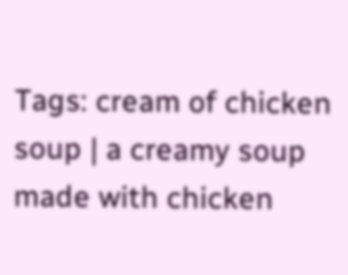Tags: cream of chicken soup | a creamy soup made with chicken